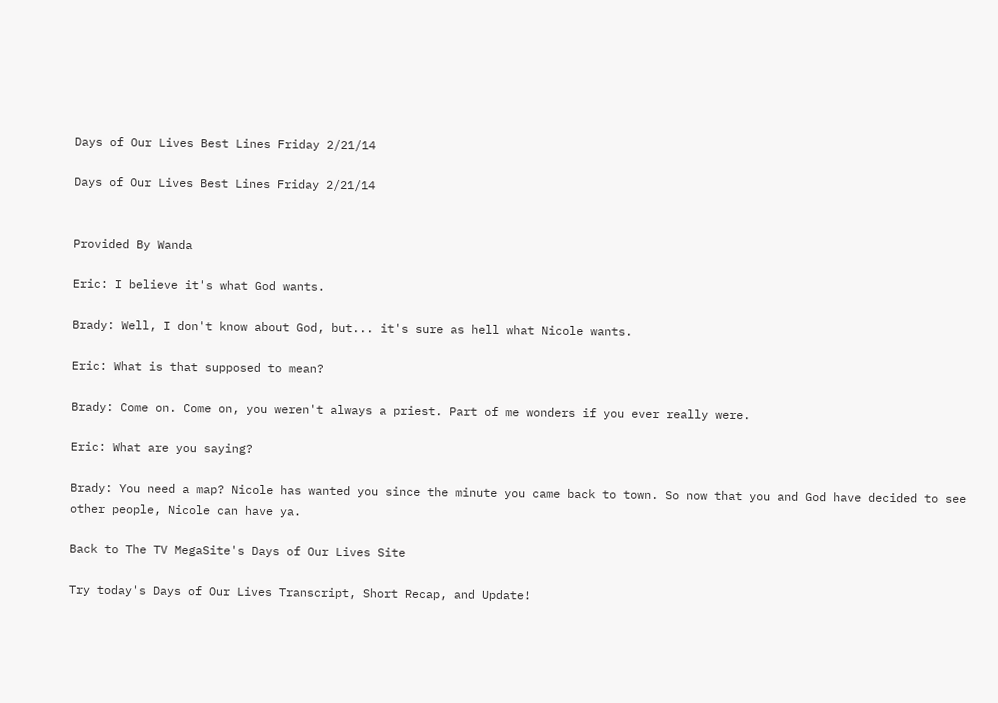Days of Our Lives Best Lines Friday 2/21/14

Days of Our Lives Best Lines Friday 2/21/14


Provided By Wanda

Eric: I believe it's what God wants.

Brady: Well, I don't know about God, but... it's sure as hell what Nicole wants.

Eric: What is that supposed to mean?

Brady: Come on. Come on, you weren't always a priest. Part of me wonders if you ever really were.

Eric: What are you saying?

Brady: You need a map? Nicole has wanted you since the minute you came back to town. So now that you and God have decided to see other people, Nicole can have ya.

Back to The TV MegaSite's Days of Our Lives Site

Try today's Days of Our Lives Transcript, Short Recap, and Update!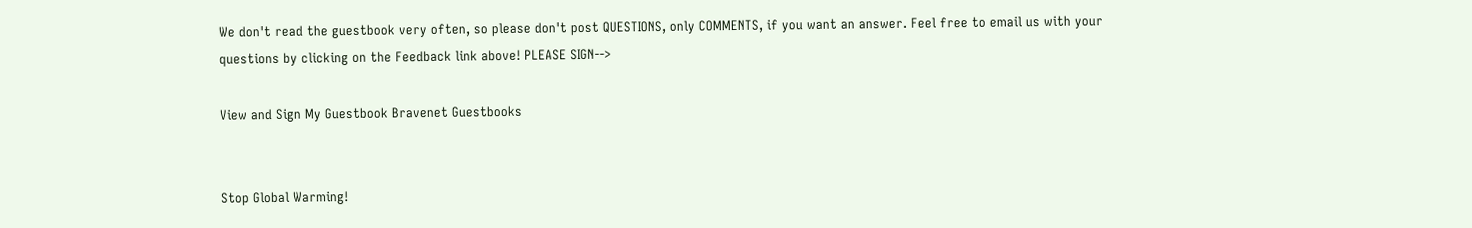We don't read the guestbook very often, so please don't post QUESTIONS, only COMMENTS, if you want an answer. Feel free to email us with your questions by clicking on the Feedback link above! PLEASE SIGN-->

View and Sign My Guestbook Bravenet Guestbooks


Stop Global Warming!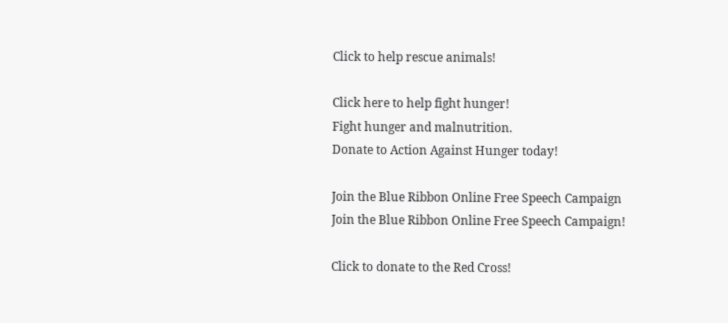Click to help rescue animals!

Click here to help fight hunger!
Fight hunger and malnutrition.
Donate to Action Against Hunger today!

Join the Blue Ribbon Online Free Speech Campaign
Join the Blue Ribbon Online Free Speech Campaign!

Click to donate to the Red Cross!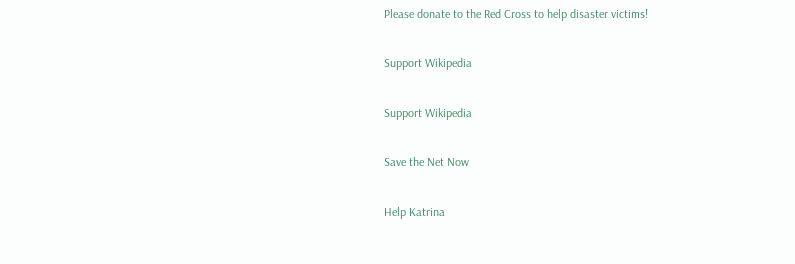Please donate to the Red Cross to help disaster victims!

Support Wikipedia

Support Wikipedia

Save the Net Now

Help Katrina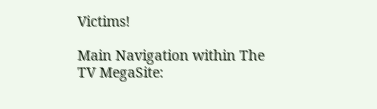Victims!

Main Navigation within The TV MegaSite: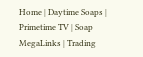Home | Daytime Soaps | Primetime TV | Soap MegaLinks | Trading